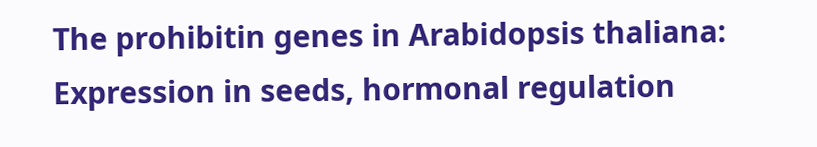The prohibitin genes in Arabidopsis thaliana: Expression in seeds, hormonal regulation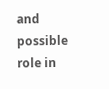and possible role in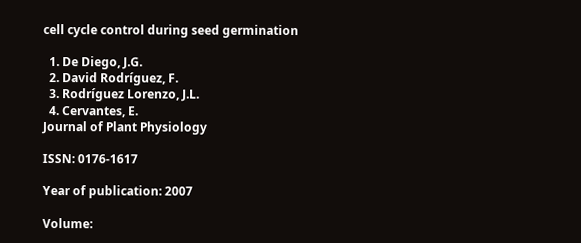cell cycle control during seed germination

  1. De Diego, J.G.
  2. David Rodríguez, F.
  3. Rodríguez Lorenzo, J.L.
  4. Cervantes, E.
Journal of Plant Physiology

ISSN: 0176-1617

Year of publication: 2007

Volume: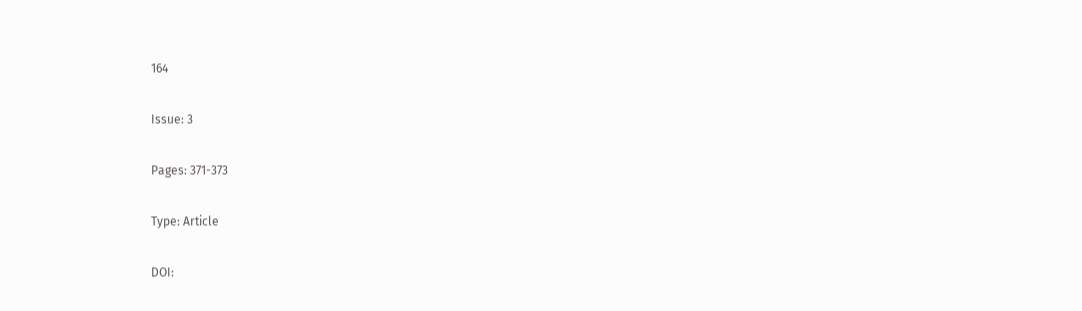164

Issue: 3

Pages: 371-373

Type: Article

DOI: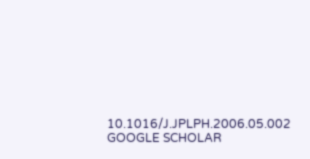10.1016/J.JPLPH.2006.05.002 GOOGLE SCHOLAR